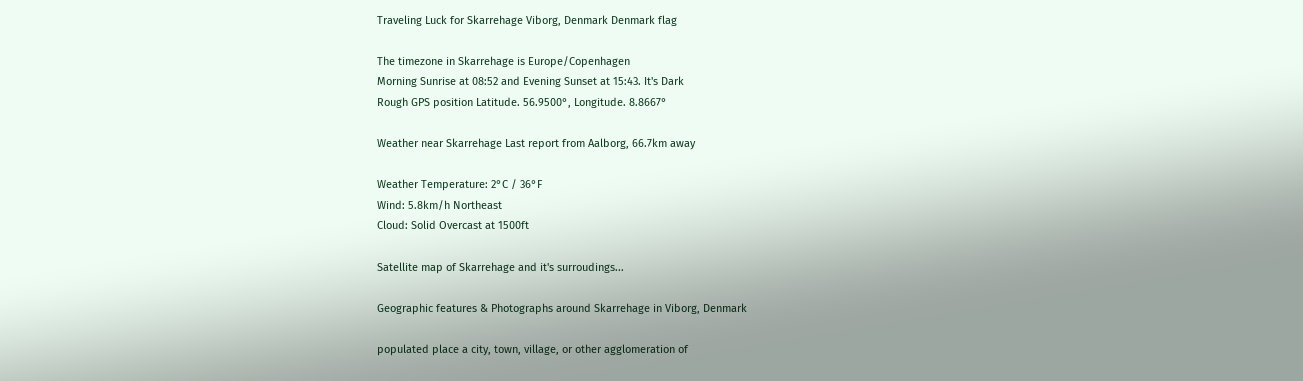Traveling Luck for Skarrehage Viborg, Denmark Denmark flag

The timezone in Skarrehage is Europe/Copenhagen
Morning Sunrise at 08:52 and Evening Sunset at 15:43. It's Dark
Rough GPS position Latitude. 56.9500°, Longitude. 8.8667°

Weather near Skarrehage Last report from Aalborg, 66.7km away

Weather Temperature: 2°C / 36°F
Wind: 5.8km/h Northeast
Cloud: Solid Overcast at 1500ft

Satellite map of Skarrehage and it's surroudings...

Geographic features & Photographs around Skarrehage in Viborg, Denmark

populated place a city, town, village, or other agglomeration of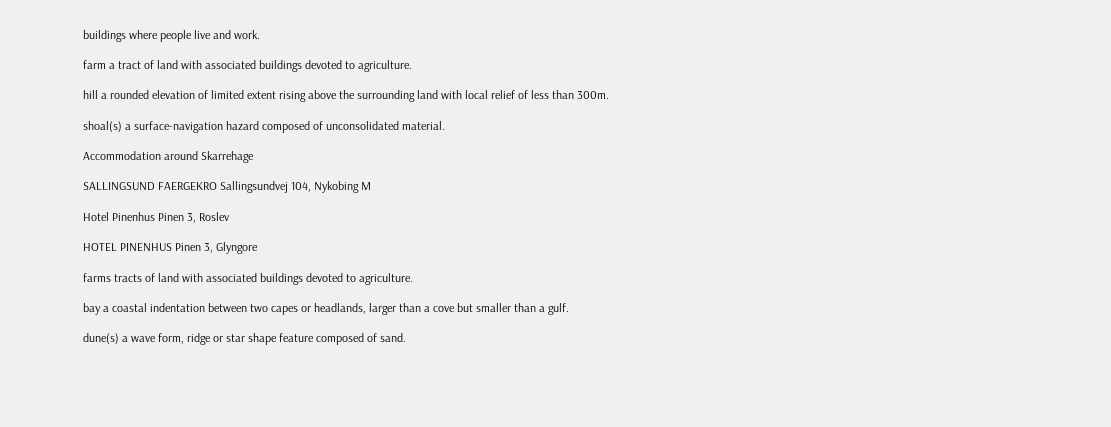buildings where people live and work.

farm a tract of land with associated buildings devoted to agriculture.

hill a rounded elevation of limited extent rising above the surrounding land with local relief of less than 300m.

shoal(s) a surface-navigation hazard composed of unconsolidated material.

Accommodation around Skarrehage

SALLINGSUND FAERGEKRO Sallingsundvej 104, Nykobing M

Hotel Pinenhus Pinen 3, Roslev

HOTEL PINENHUS Pinen 3, Glyngore

farms tracts of land with associated buildings devoted to agriculture.

bay a coastal indentation between two capes or headlands, larger than a cove but smaller than a gulf.

dune(s) a wave form, ridge or star shape feature composed of sand.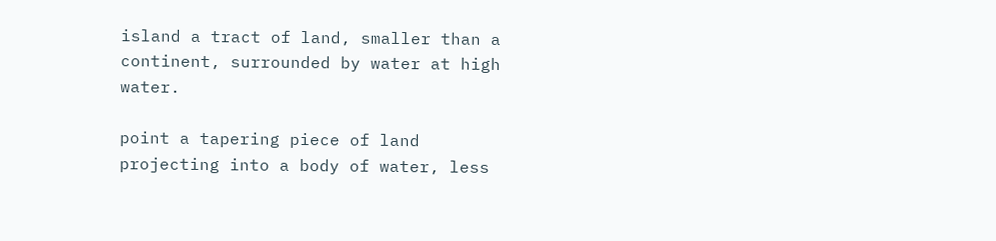island a tract of land, smaller than a continent, surrounded by water at high water.

point a tapering piece of land projecting into a body of water, less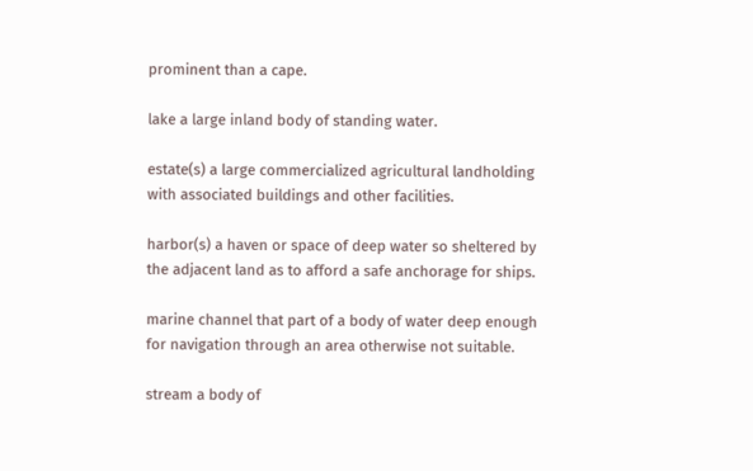prominent than a cape.

lake a large inland body of standing water.

estate(s) a large commercialized agricultural landholding with associated buildings and other facilities.

harbor(s) a haven or space of deep water so sheltered by the adjacent land as to afford a safe anchorage for ships.

marine channel that part of a body of water deep enough for navigation through an area otherwise not suitable.

stream a body of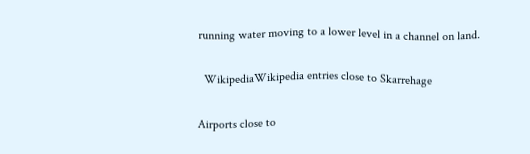running water moving to a lower level in a channel on land.

  WikipediaWikipedia entries close to Skarrehage

Airports close to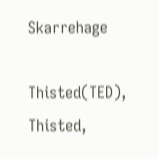Skarrehage

Thisted(TED), Thisted,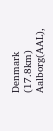Denmark (17.8km)
Aalborg(AAL),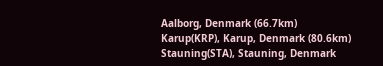Aalborg, Denmark (66.7km)
Karup(KRP), Karup, Denmark (80.6km)
Stauning(STA), Stauning, Denmark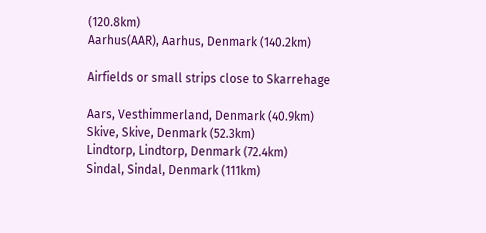(120.8km)
Aarhus(AAR), Aarhus, Denmark (140.2km)

Airfields or small strips close to Skarrehage

Aars, Vesthimmerland, Denmark (40.9km)
Skive, Skive, Denmark (52.3km)
Lindtorp, Lindtorp, Denmark (72.4km)
Sindal, Sindal, Denmark (111km)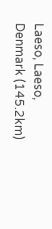Laeso, Laeso, Denmark (145.2km)